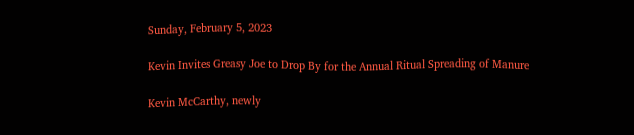Sunday, February 5, 2023

Kevin Invites Greasy Joe to Drop By for the Annual Ritual Spreading of Manure

Kevin McCarthy, newly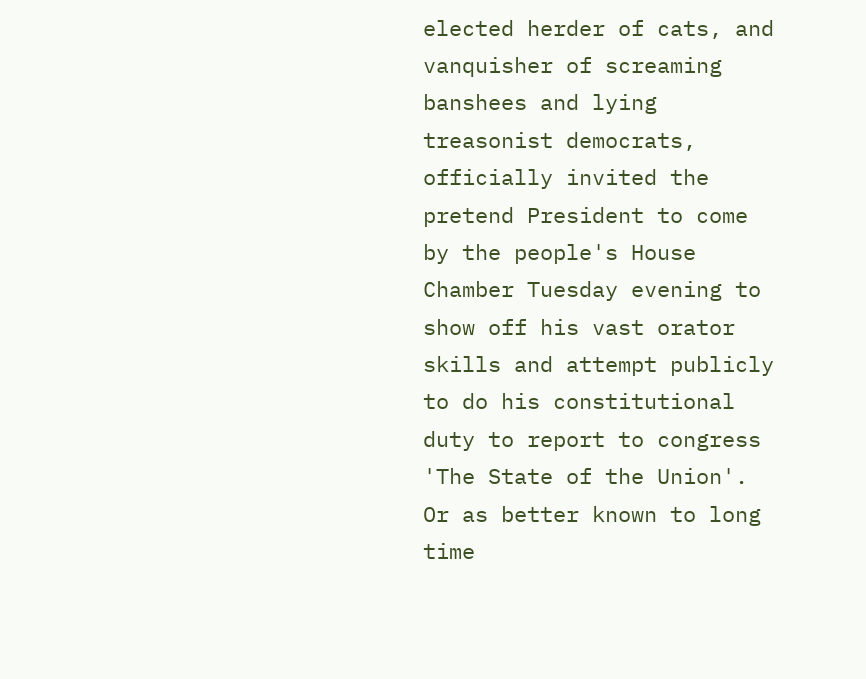elected herder of cats, and vanquisher of screaming banshees and lying treasonist democrats, officially invited the pretend President to come by the people's House Chamber Tuesday evening to show off his vast orator skills and attempt publicly to do his constitutional duty to report to congress 'The State of the Union'.  Or as better known to long time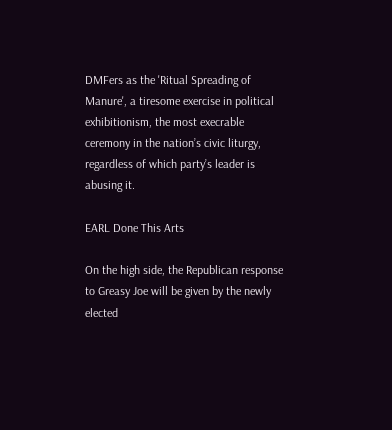DMFers as the 'Ritual Spreading of Manure', a tiresome exercise in political exhibitionism, the most execrable ceremony in the nation’s civic liturgy, regardless of which party’s leader is abusing it.

EARL Done This Arts

On the high side, the Republican response to Greasy Joe will be given by the newly elected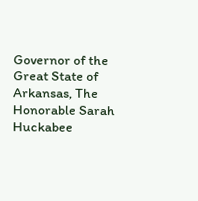Governor of the Great State of Arkansas, The Honorable Sarah Huckabee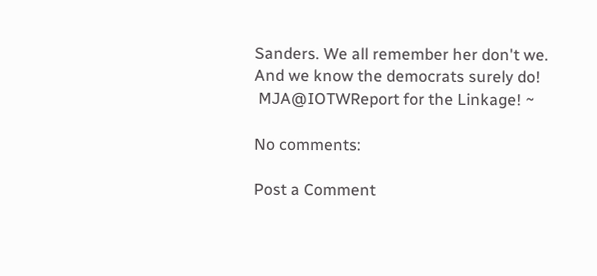Sanders. We all remember her don't we.  And we know the democrats surely do!
 MJA@IOTWReport for the Linkage! ~

No comments:

Post a Comment